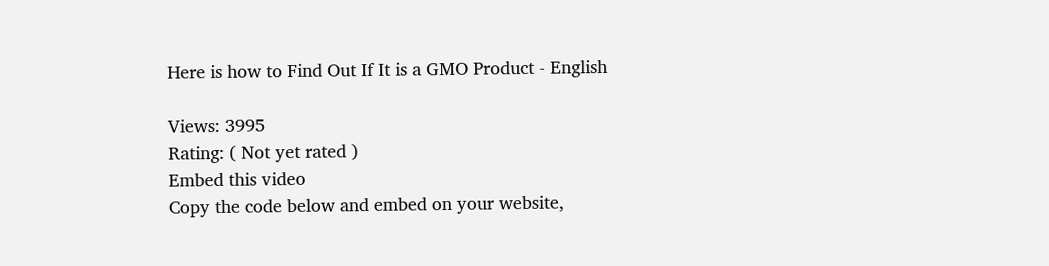Here is how to Find Out If It is a GMO Product - English

Views: 3995
Rating: ( Not yet rated )
Embed this video
Copy the code below and embed on your website,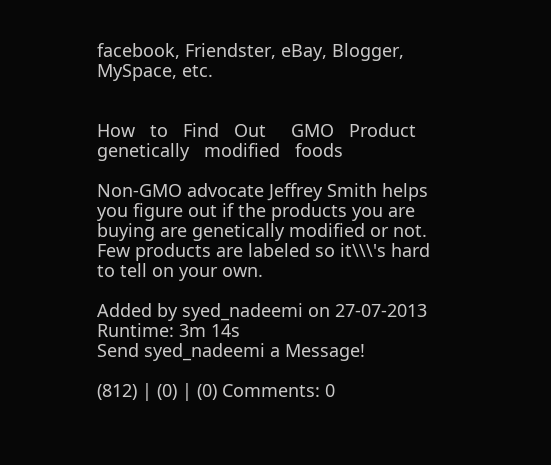facebook, Friendster, eBay, Blogger, MySpace, etc.


How   to   Find   Out     GMO   Product   genetically   modified   foods

Non-GMO advocate Jeffrey Smith helps you figure out if the products you are buying are genetically modified or not. Few products are labeled so it\\\'s hard to tell on your own.

Added by syed_nadeemi on 27-07-2013
Runtime: 3m 14s
Send syed_nadeemi a Message!

(812) | (0) | (0) Comments: 0